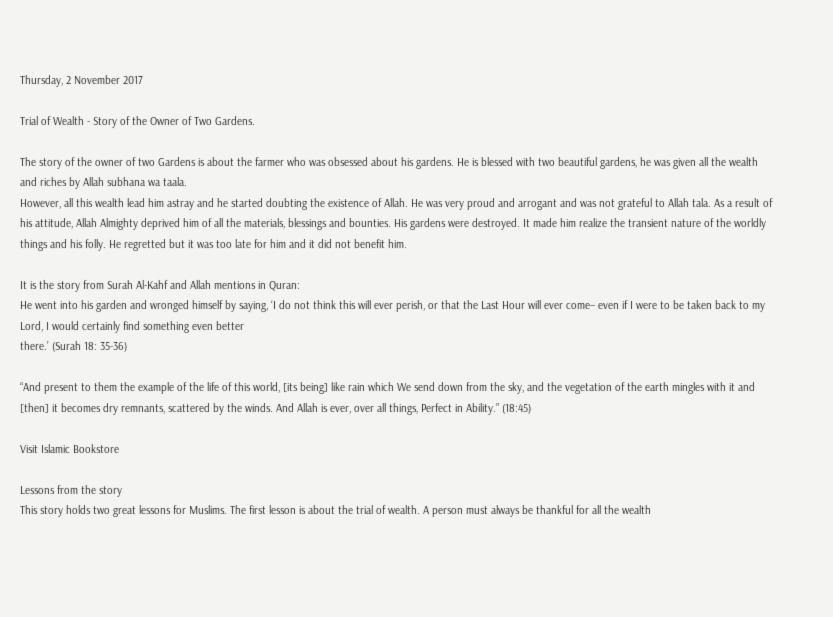Thursday, 2 November 2017

Trial of Wealth - Story of the Owner of Two Gardens.

The story of the owner of two Gardens is about the farmer who was obsessed about his gardens. He is blessed with two beautiful gardens, he was given all the wealth and riches by Allah subhana wa taala.
However, all this wealth lead him astray and he started doubting the existence of Allah. He was very proud and arrogant and was not grateful to Allah tala. As a result of his attitude, Allah Almighty deprived him of all the materials, blessings and bounties. His gardens were destroyed. It made him realize the transient nature of the worldly things and his folly. He regretted but it was too late for him and it did not benefit him.

It is the story from Surah Al-Kahf and Allah mentions in Quran:
He went into his garden and wronged himself by saying, ‘I do not think this will ever perish, or that the Last Hour will ever come– even if I were to be taken back to my Lord, I would certainly find something even better
there.’ (Surah 18: 35-36)

“And present to them the example of the life of this world, [its being] like rain which We send down from the sky, and the vegetation of the earth mingles with it and [then] it becomes dry remnants, scattered by the winds. And Allah is ever, over all things, Perfect in Ability.” (18:45)

Visit Islamic Bookstore

Lessons from the story
This story holds two great lessons for Muslims. The first lesson is about the trial of wealth. A person must always be thankful for all the wealth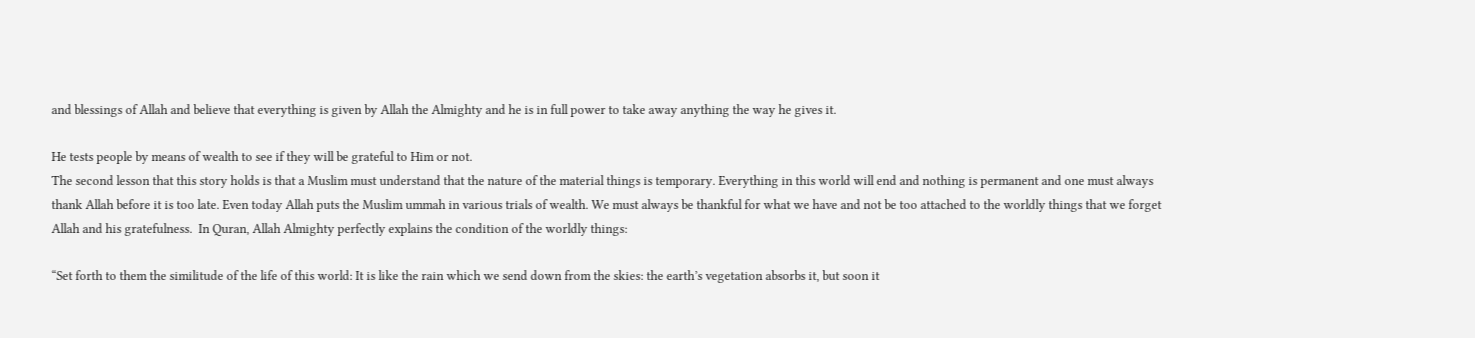and blessings of Allah and believe that everything is given by Allah the Almighty and he is in full power to take away anything the way he gives it.

He tests people by means of wealth to see if they will be grateful to Him or not.
The second lesson that this story holds is that a Muslim must understand that the nature of the material things is temporary. Everything in this world will end and nothing is permanent and one must always thank Allah before it is too late. Even today Allah puts the Muslim ummah in various trials of wealth. We must always be thankful for what we have and not be too attached to the worldly things that we forget Allah and his gratefulness.  In Quran, Allah Almighty perfectly explains the condition of the worldly things:

“Set forth to them the similitude of the life of this world: It is like the rain which we send down from the skies: the earth’s vegetation absorbs it, but soon it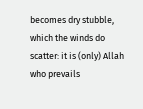becomes dry stubble, which the winds do scatter: it is (only) Allah who prevails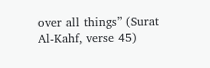over all things” (Surat Al-Kahf, verse 45)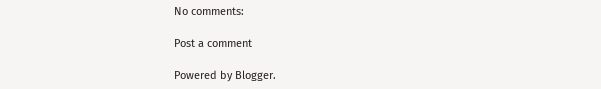No comments:

Post a comment

Powered by Blogger.